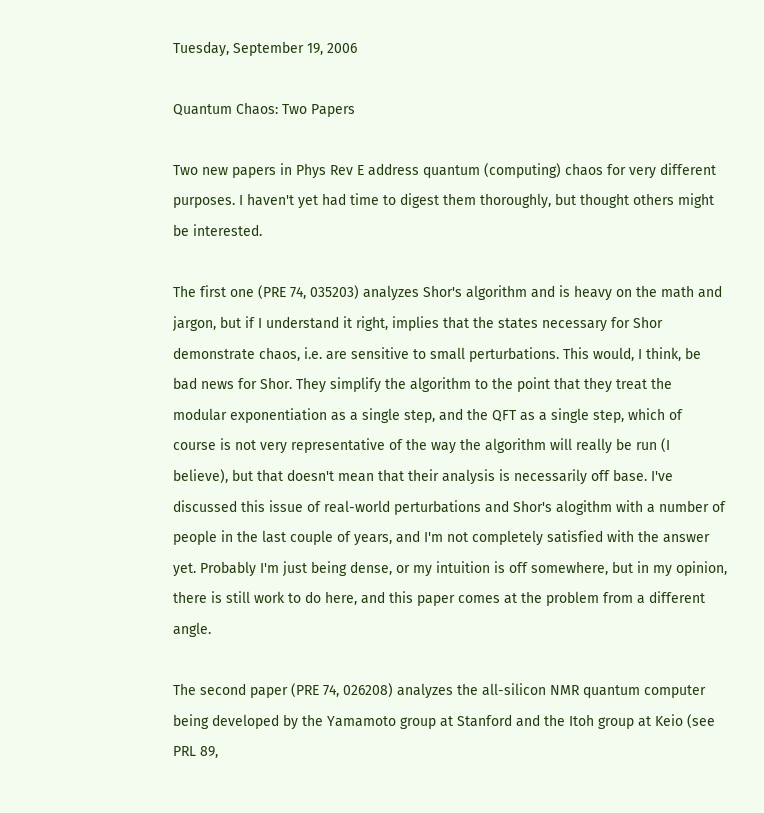Tuesday, September 19, 2006

Quantum Chaos: Two Papers

Two new papers in Phys Rev E address quantum (computing) chaos for very different purposes. I haven't yet had time to digest them thoroughly, but thought others might be interested.

The first one (PRE 74, 035203) analyzes Shor's algorithm and is heavy on the math and jargon, but if I understand it right, implies that the states necessary for Shor demonstrate chaos, i.e. are sensitive to small perturbations. This would, I think, be bad news for Shor. They simplify the algorithm to the point that they treat the modular exponentiation as a single step, and the QFT as a single step, which of course is not very representative of the way the algorithm will really be run (I believe), but that doesn't mean that their analysis is necessarily off base. I've discussed this issue of real-world perturbations and Shor's alogithm with a number of people in the last couple of years, and I'm not completely satisfied with the answer yet. Probably I'm just being dense, or my intuition is off somewhere, but in my opinion, there is still work to do here, and this paper comes at the problem from a different angle.

The second paper (PRE 74, 026208) analyzes the all-silicon NMR quantum computer being developed by the Yamamoto group at Stanford and the Itoh group at Keio (see PRL 89,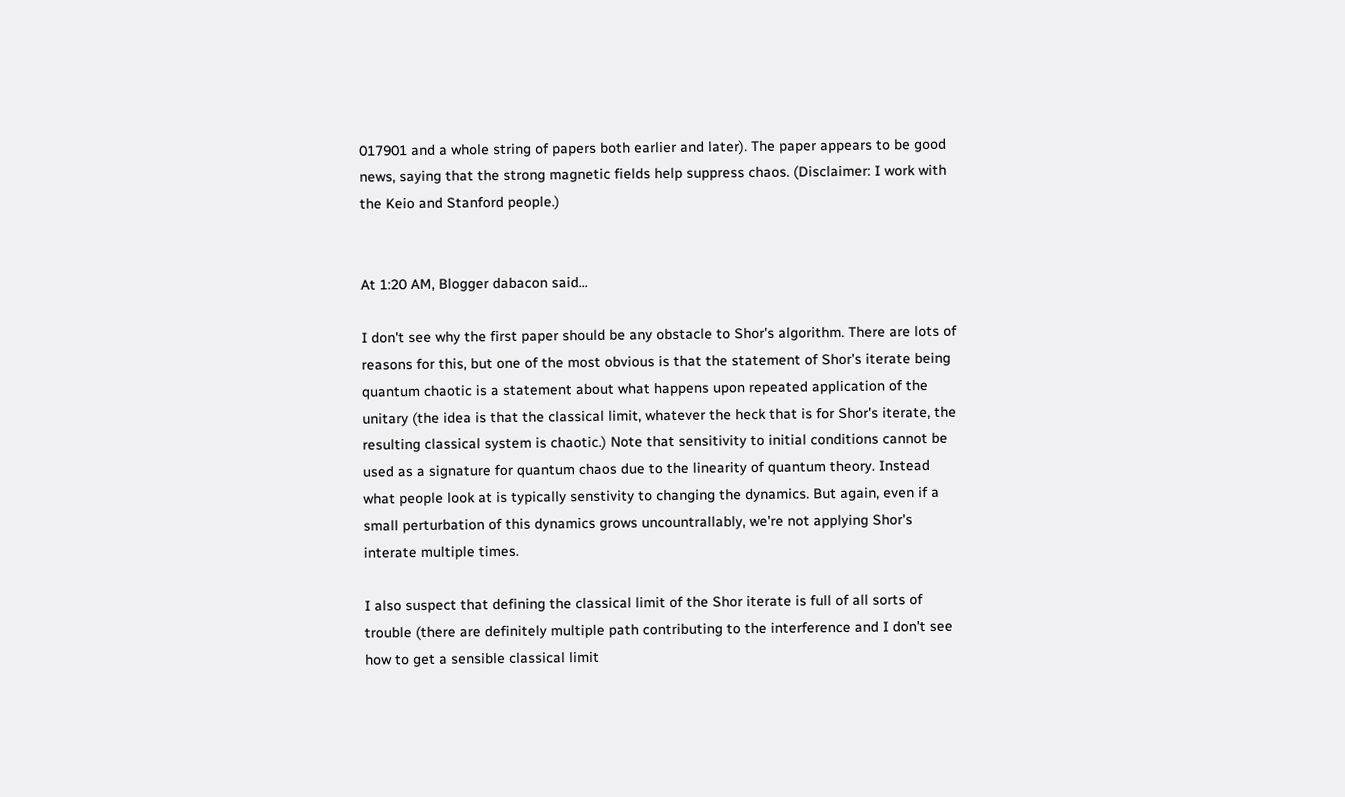017901 and a whole string of papers both earlier and later). The paper appears to be good news, saying that the strong magnetic fields help suppress chaos. (Disclaimer: I work with the Keio and Stanford people.)


At 1:20 AM, Blogger dabacon said...

I don't see why the first paper should be any obstacle to Shor's algorithm. There are lots of reasons for this, but one of the most obvious is that the statement of Shor's iterate being quantum chaotic is a statement about what happens upon repeated application of the unitary (the idea is that the classical limit, whatever the heck that is for Shor's iterate, the resulting classical system is chaotic.) Note that sensitivity to initial conditions cannot be used as a signature for quantum chaos due to the linearity of quantum theory. Instead what people look at is typically senstivity to changing the dynamics. But again, even if a small perturbation of this dynamics grows uncountrallably, we're not applying Shor's interate multiple times.

I also suspect that defining the classical limit of the Shor iterate is full of all sorts of trouble (there are definitely multiple path contributing to the interference and I don't see how to get a sensible classical limit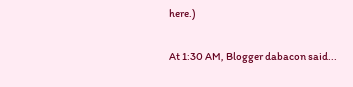here.)

At 1:30 AM, Blogger dabacon said...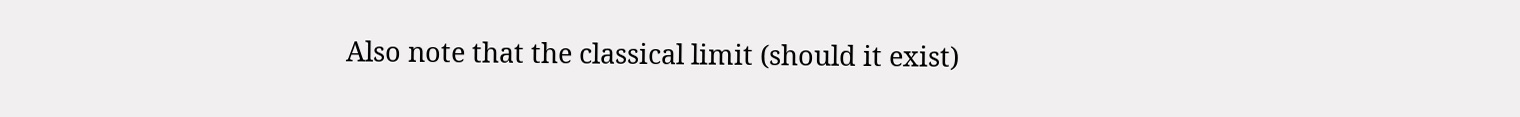Also note that the classical limit (should it exist)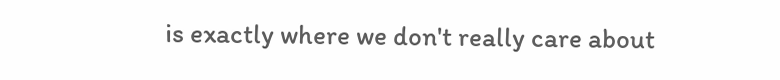is exactly where we don't really care about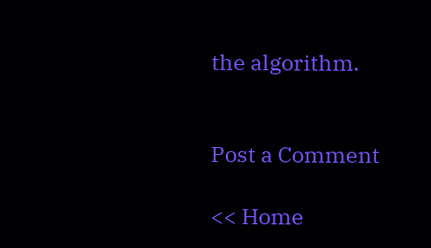the algorithm.


Post a Comment

<< Home